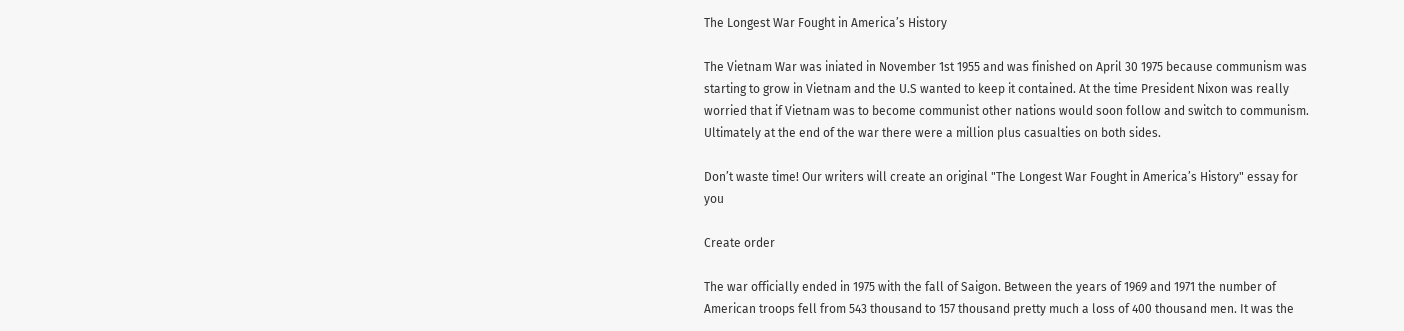The Longest War Fought in America’s History

The Vietnam War was iniated in November 1st 1955 and was finished on April 30 1975 because communism was starting to grow in Vietnam and the U.S wanted to keep it contained. At the time President Nixon was really worried that if Vietnam was to become communist other nations would soon follow and switch to communism. Ultimately at the end of the war there were a million plus casualties on both sides.

Don’t waste time! Our writers will create an original "The Longest War Fought in America’s History" essay for you

Create order

The war officially ended in 1975 with the fall of Saigon. Between the years of 1969 and 1971 the number of American troops fell from 543 thousand to 157 thousand pretty much a loss of 400 thousand men. It was the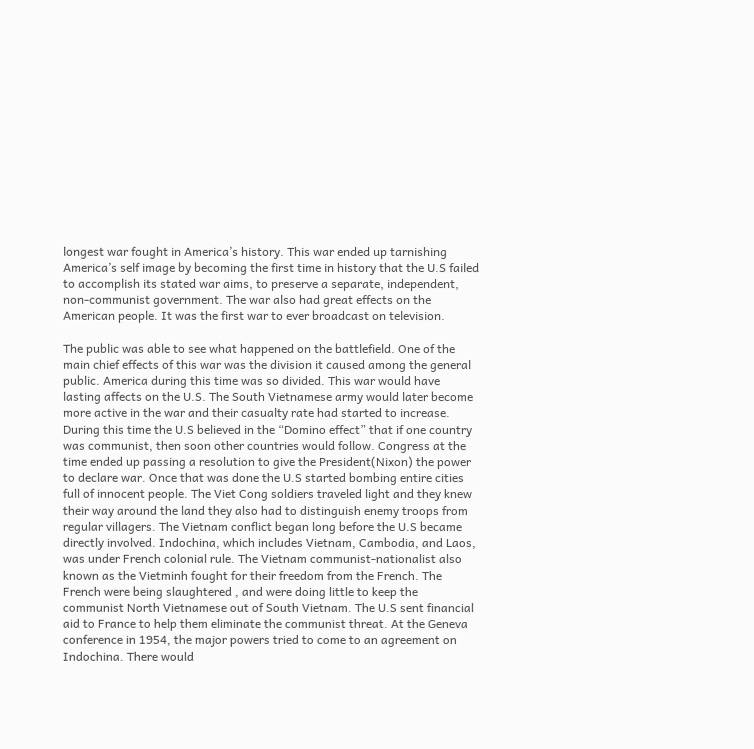longest war fought in America’s history. This war ended up tarnishing America’s self image by becoming the first time in history that the U.S failed to accomplish its stated war aims, to preserve a separate, independent, non-communist government. The war also had great effects on the American people. It was the first war to ever broadcast on television.

The public was able to see what happened on the battlefield. One of the main chief effects of this war was the division it caused among the general public. America during this time was so divided. This war would have lasting affects on the U.S. The South Vietnamese army would later become more active in the war and their casualty rate had started to increase. During this time the U.S believed in the “Domino effect” that if one country was communist, then soon other countries would follow. Congress at the time ended up passing a resolution to give the President(Nixon) the power to declare war. Once that was done the U.S started bombing entire cities full of innocent people. The Viet Cong soldiers traveled light and they knew their way around the land they also had to distinguish enemy troops from regular villagers. The Vietnam conflict began long before the U.S became directly involved. Indochina, which includes Vietnam, Cambodia, and Laos, was under French colonial rule. The Vietnam communist-nationalist also known as the Vietminh fought for their freedom from the French. The French were being slaughtered , and were doing little to keep the communist North Vietnamese out of South Vietnam. The U.S sent financial aid to France to help them eliminate the communist threat. At the Geneva conference in 1954, the major powers tried to come to an agreement on Indochina. There would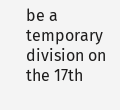be a temporary division on the 17th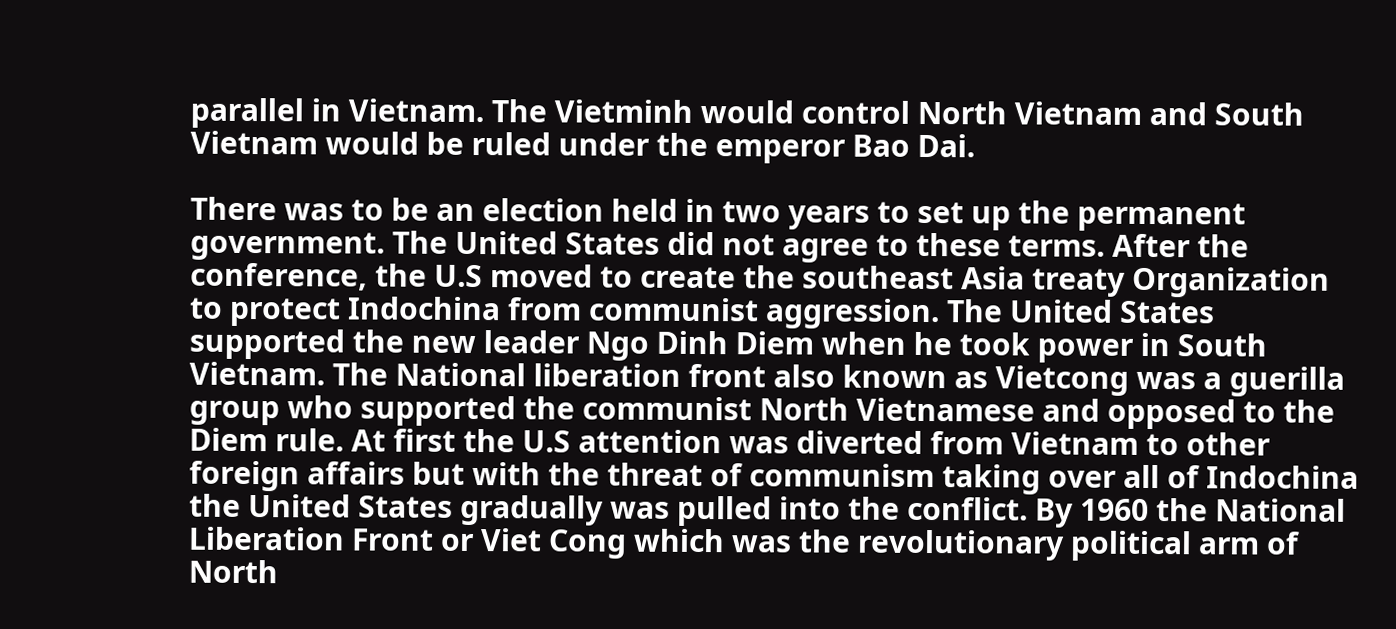parallel in Vietnam. The Vietminh would control North Vietnam and South Vietnam would be ruled under the emperor Bao Dai.

There was to be an election held in two years to set up the permanent government. The United States did not agree to these terms. After the conference, the U.S moved to create the southeast Asia treaty Organization to protect Indochina from communist aggression. The United States supported the new leader Ngo Dinh Diem when he took power in South Vietnam. The National liberation front also known as Vietcong was a guerilla group who supported the communist North Vietnamese and opposed to the Diem rule. At first the U.S attention was diverted from Vietnam to other foreign affairs but with the threat of communism taking over all of Indochina the United States gradually was pulled into the conflict. By 1960 the National Liberation Front or Viet Cong which was the revolutionary political arm of North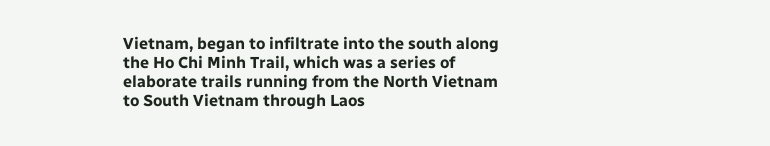Vietnam, began to infiltrate into the south along the Ho Chi Minh Trail, which was a series of elaborate trails running from the North Vietnam to South Vietnam through Laos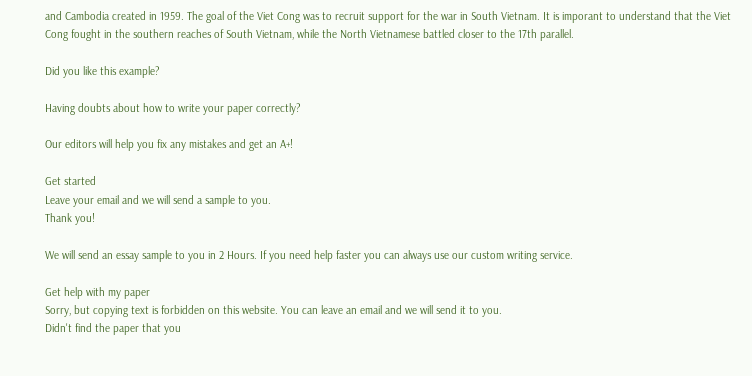and Cambodia created in 1959. The goal of the Viet Cong was to recruit support for the war in South Vietnam. It is imporant to understand that the Viet Cong fought in the southern reaches of South Vietnam, while the North Vietnamese battled closer to the 17th parallel.

Did you like this example?

Having doubts about how to write your paper correctly?

Our editors will help you fix any mistakes and get an A+!

Get started
Leave your email and we will send a sample to you.
Thank you!

We will send an essay sample to you in 2 Hours. If you need help faster you can always use our custom writing service.

Get help with my paper
Sorry, but copying text is forbidden on this website. You can leave an email and we will send it to you.
Didn't find the paper that you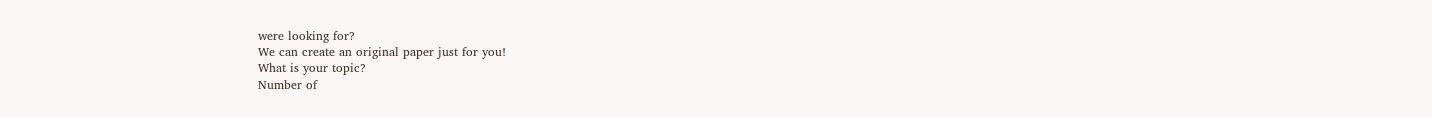were looking for?
We can create an original paper just for you!
What is your topic?
Number of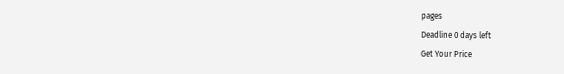pages
Deadline 0 days left
Get Your Price